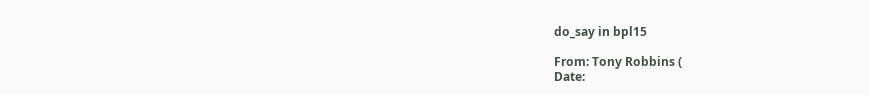do_say in bpl15

From: Tony Robbins (
Date: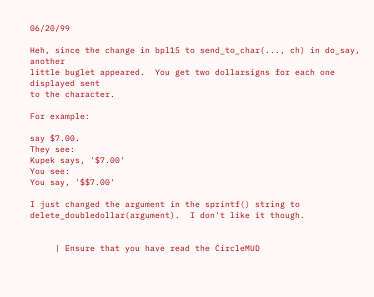06/20/99

Heh, since the change in bpl15 to send_to_char(..., ch) in do_say, another
little buglet appeared.  You get two dollarsigns for each one displayed sent
to the character.

For example:

say $7.00.
They see:
Kupek says, '$7.00'
You see:
You say, '$$7.00'

I just changed the argument in the sprintf() string to
delete_doubledollar(argument).  I don't like it though.


     | Ensure that you have read the CircleMUD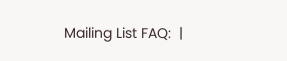Mailing List FAQ:  |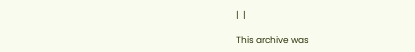|  |

This archive was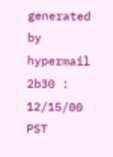generated by hypermail 2b30 : 12/15/00 PST